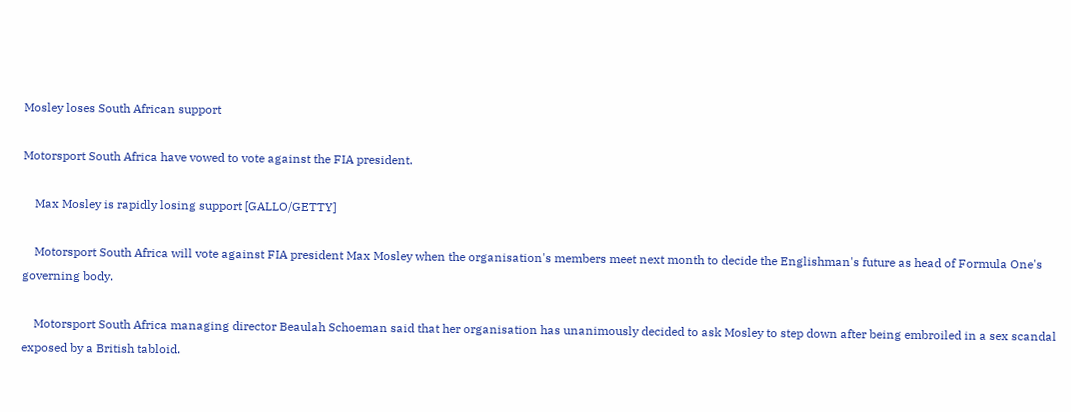Mosley loses South African support

Motorsport South Africa have vowed to vote against the FIA president.

    Max Mosley is rapidly losing support [GALLO/GETTY]

    Motorsport South Africa will vote against FIA president Max Mosley when the organisation's members meet next month to decide the Englishman's future as head of Formula One's governing body.

    Motorsport South Africa managing director Beaulah Schoeman said that her organisation has unanimously decided to ask Mosley to step down after being embroiled in a sex scandal exposed by a British tabloid.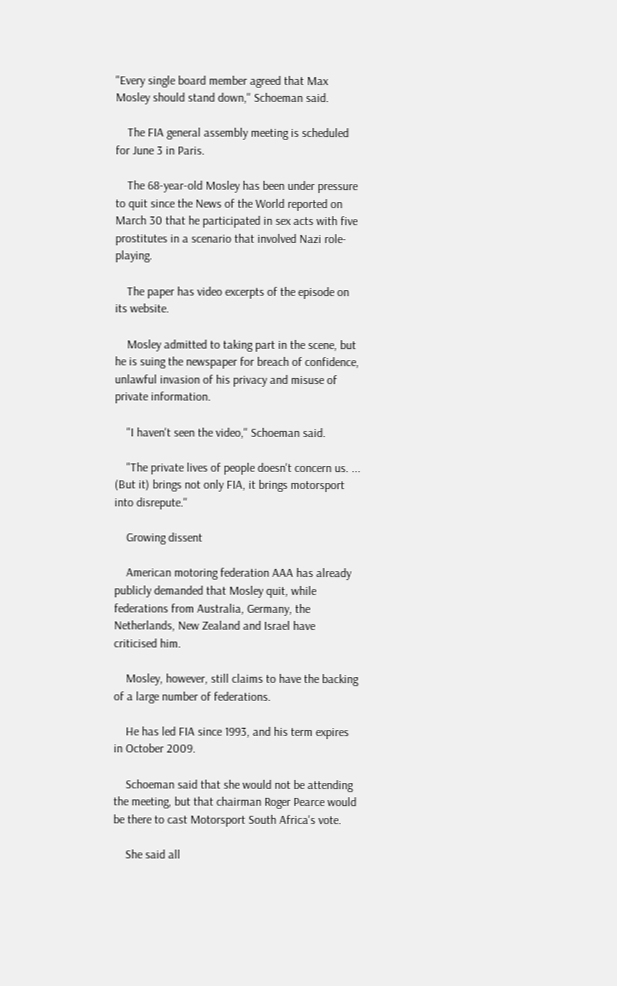"Every single board member agreed that Max Mosley should stand down,'' Schoeman said.

    The FIA general assembly meeting is scheduled for June 3 in Paris.

    The 68-year-old Mosley has been under pressure to quit since the News of the World reported on March 30 that he participated in sex acts with five prostitutes in a scenario that involved Nazi role-playing.

    The paper has video excerpts of the episode on its website.

    Mosley admitted to taking part in the scene, but he is suing the newspaper for breach of confidence, unlawful invasion of his privacy and misuse of private information.

    "I haven't seen the video,'' Schoeman said.

    "The private lives of people doesn't concern us. ... (But it) brings not only FIA, it brings motorsport into disrepute.''

    Growing dissent

    American motoring federation AAA has already publicly demanded that Mosley quit, while federations from Australia, Germany, the Netherlands, New Zealand and Israel have criticised him.

    Mosley, however, still claims to have the backing of a large number of federations.

    He has led FIA since 1993, and his term expires in October 2009.

    Schoeman said that she would not be attending the meeting, but that chairman Roger Pearce would be there to cast Motorsport South Africa's vote.

    She said all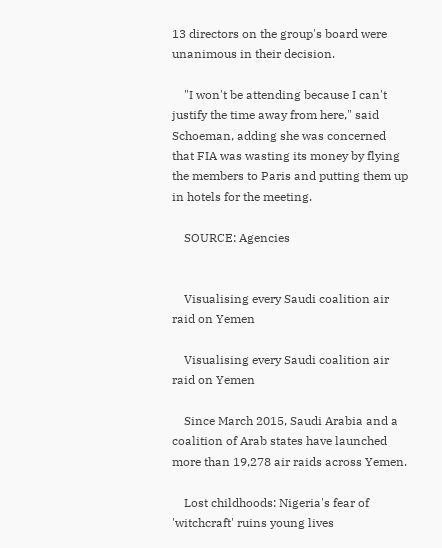13 directors on the group's board were unanimous in their decision.

    "I won't be attending because I can't justify the time away from here," said Schoeman, adding she was concerned that FIA was wasting its money by flying the members to Paris and putting them up in hotels for the meeting.

    SOURCE: Agencies


    Visualising every Saudi coalition air raid on Yemen

    Visualising every Saudi coalition air raid on Yemen

    Since March 2015, Saudi Arabia and a coalition of Arab states have launched more than 19,278 air raids across Yemen.

    Lost childhoods: Nigeria's fear of 'witchcraft' ruins young lives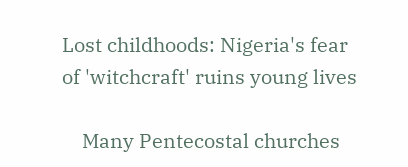Lost childhoods: Nigeria's fear of 'witchcraft' ruins young lives

    Many Pentecostal churches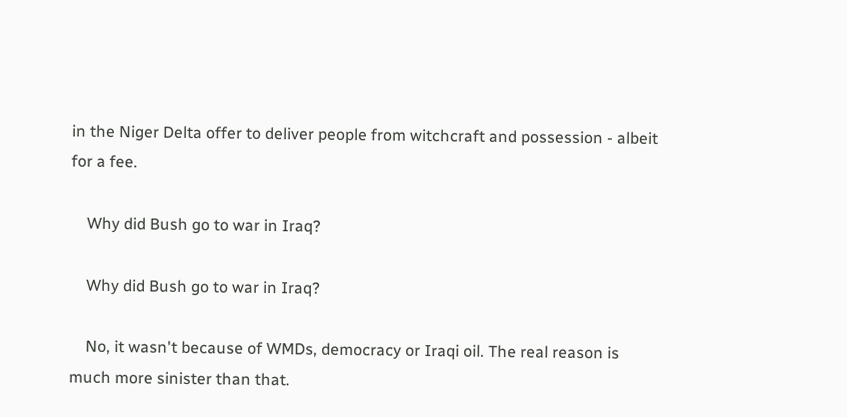in the Niger Delta offer to deliver people from witchcraft and possession - albeit for a fee.

    Why did Bush go to war in Iraq?

    Why did Bush go to war in Iraq?

    No, it wasn't because of WMDs, democracy or Iraqi oil. The real reason is much more sinister than that.